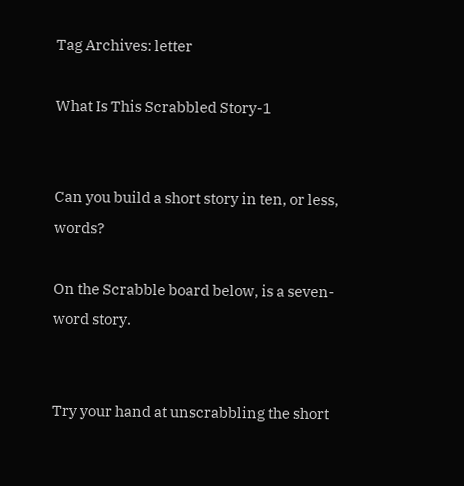Tag Archives: letter

What Is This Scrabbled Story-1


Can you build a short story in ten, or less, words?

On the Scrabble board below, is a seven-word story.


Try your hand at unscrabbling the short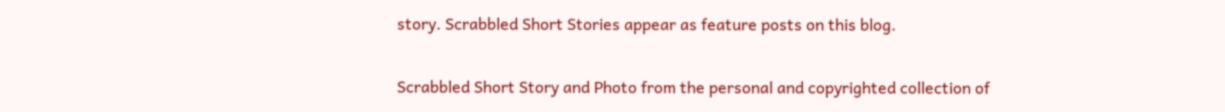story. Scrabbled Short Stories appear as feature posts on this blog.

Scrabbled Short Story and Photo from the personal and copyrighted collection of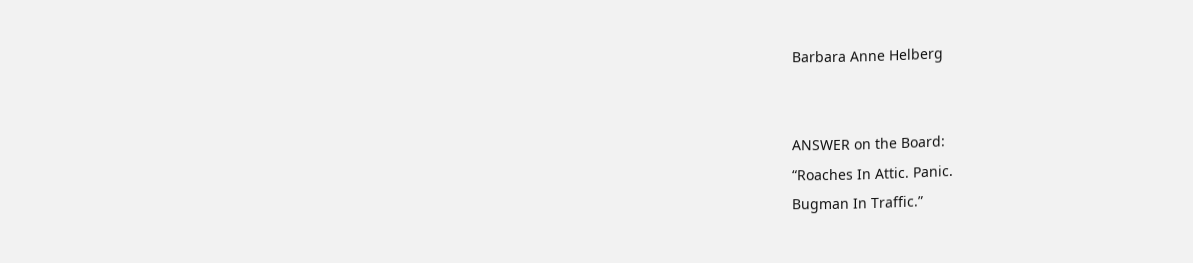Barbara Anne Helberg


ANSWER on the Board:
“Roaches In Attic. Panic.
Bugman In Traffic.”